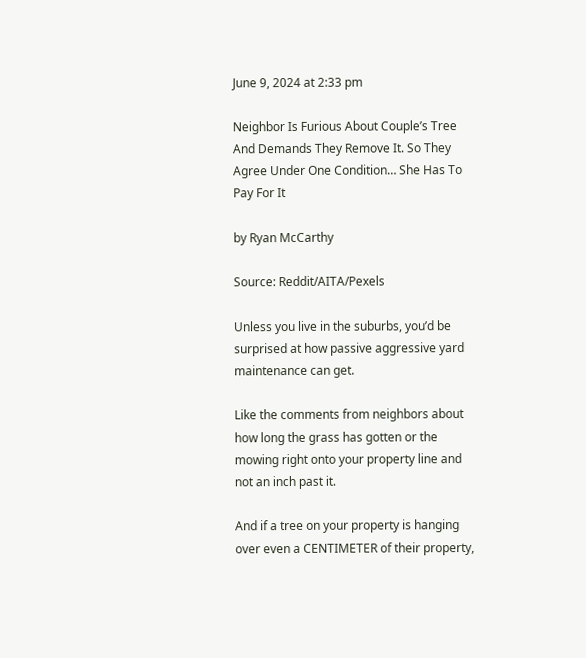June 9, 2024 at 2:33 pm

Neighbor Is Furious About Couple’s Tree And Demands They Remove It. So They Agree Under One Condition… She Has To Pay For It

by Ryan McCarthy

Source: Reddit/AITA/Pexels

Unless you live in the suburbs, you’d be surprised at how passive aggressive yard maintenance can get.

Like the comments from neighbors about how long the grass has gotten or the mowing right onto your property line and not an inch past it.

And if a tree on your property is hanging over even a CENTIMETER of their property,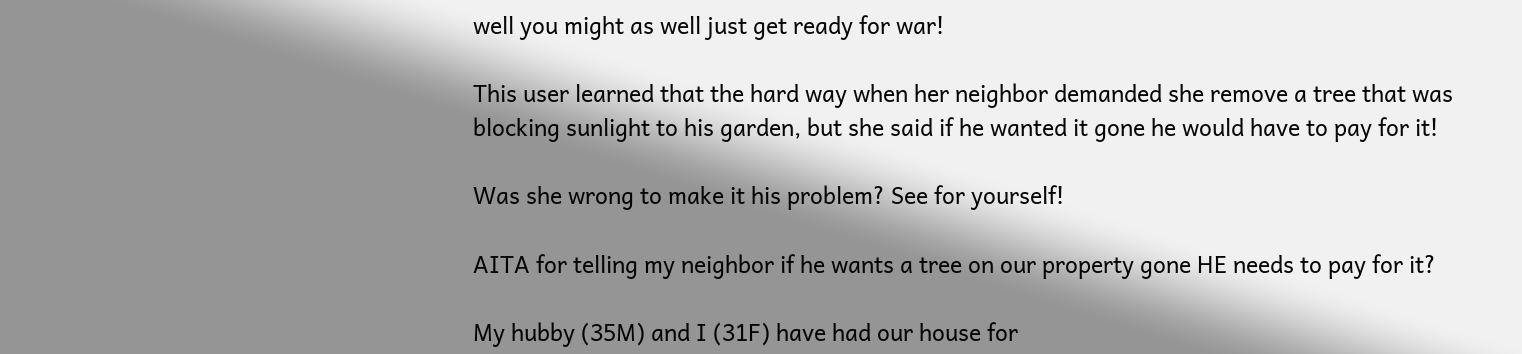well you might as well just get ready for war!

This user learned that the hard way when her neighbor demanded she remove a tree that was blocking sunlight to his garden, but she said if he wanted it gone he would have to pay for it!

Was she wrong to make it his problem? See for yourself!

AITA for telling my neighbor if he wants a tree on our property gone HE needs to pay for it?

My hubby (35M) and I (31F) have had our house for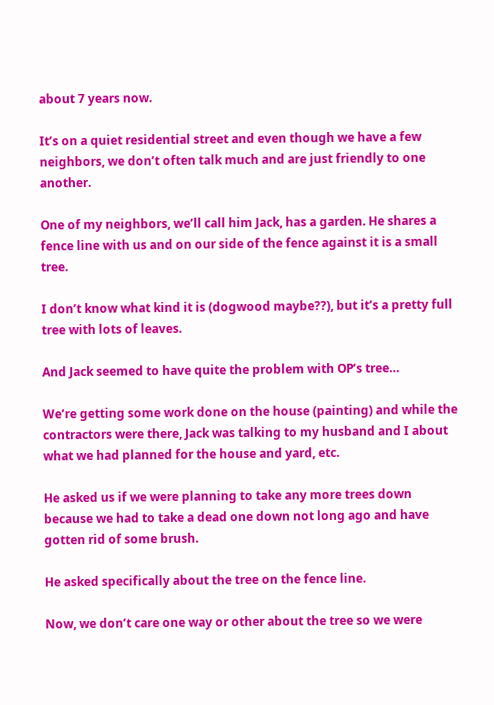about 7 years now.

It’s on a quiet residential street and even though we have a few neighbors, we don’t often talk much and are just friendly to one another.

One of my neighbors, we’ll call him Jack, has a garden. He shares a fence line with us and on our side of the fence against it is a small tree.

I don’t know what kind it is (dogwood maybe??), but it’s a pretty full tree with lots of leaves.

And Jack seemed to have quite the problem with OP’s tree…

We’re getting some work done on the house (painting) and while the contractors were there, Jack was talking to my husband and I about what we had planned for the house and yard, etc.

He asked us if we were planning to take any more trees down because we had to take a dead one down not long ago and have gotten rid of some brush.

He asked specifically about the tree on the fence line.

Now, we don’t care one way or other about the tree so we were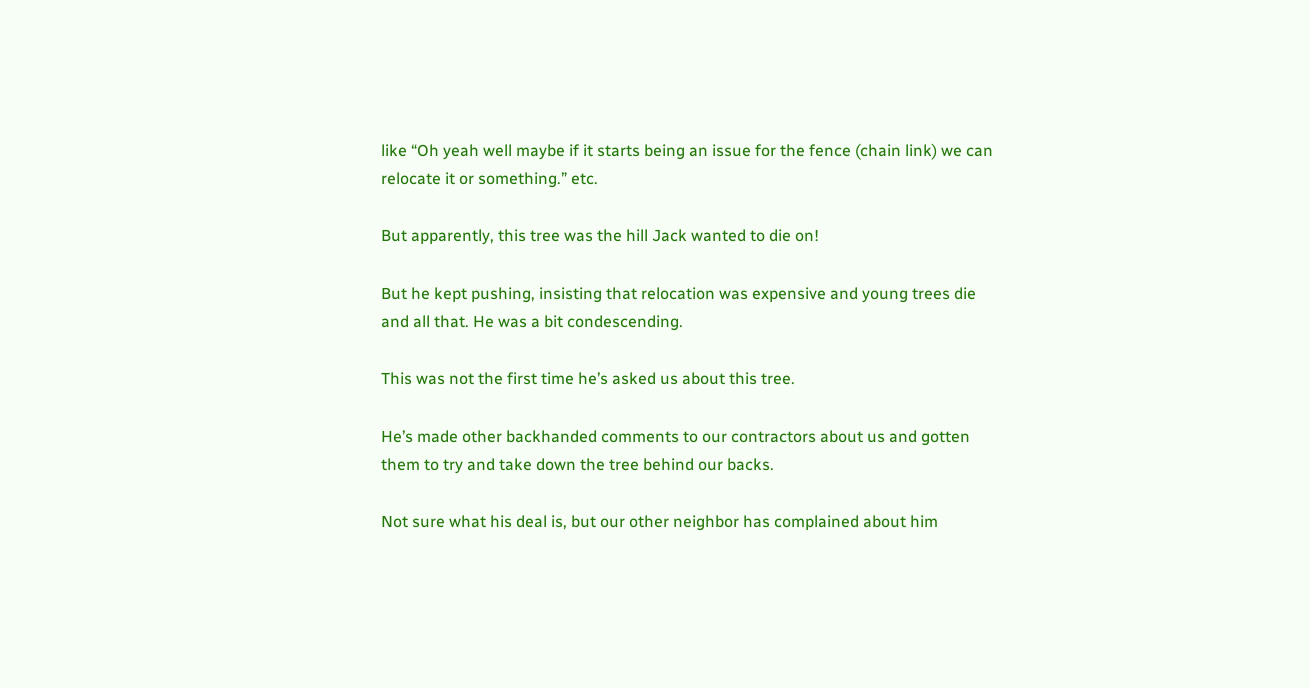like “Oh yeah well maybe if it starts being an issue for the fence (chain link) we can relocate it or something.” etc.

But apparently, this tree was the hill Jack wanted to die on!

But he kept pushing, insisting that relocation was expensive and young trees die and all that. He was a bit condescending.

This was not the first time he’s asked us about this tree.

He’s made other backhanded comments to our contractors about us and gotten them to try and take down the tree behind our backs.

Not sure what his deal is, but our other neighbor has complained about him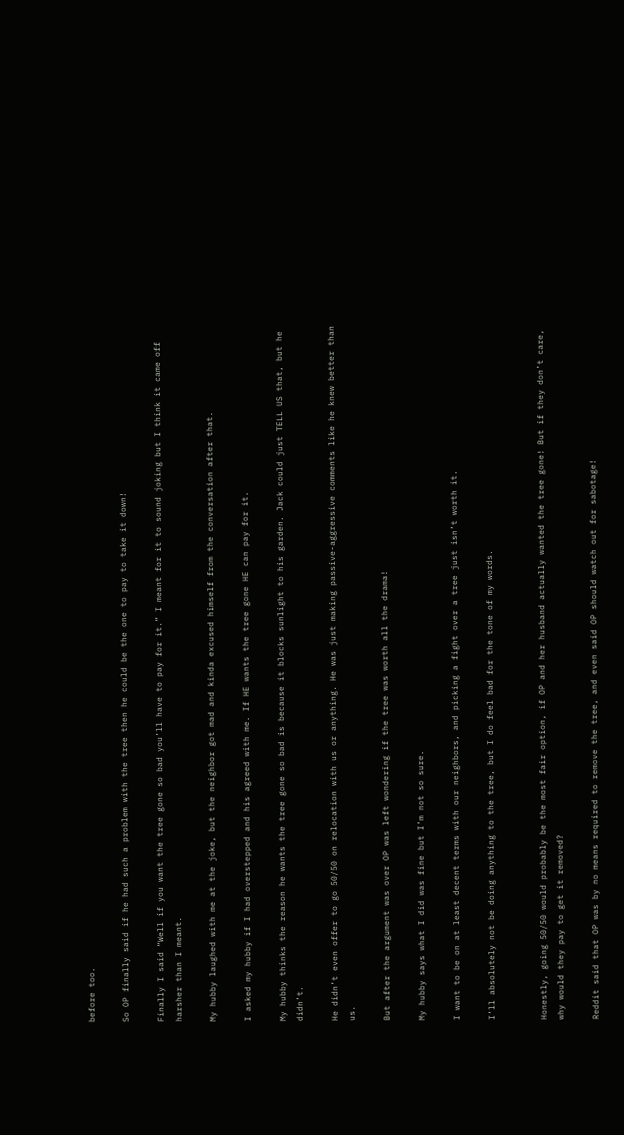before too.

So OP finally said if he had such a problem with the tree then he could be the one to pay to take it down!

Finally I said “Well if you want the tree gone so bad you’ll have to pay for it.” I meant for it to sound joking but I think it came off harsher than I meant.

My hubby laughed with me at the joke, but the neighbor got mad and kinda excused himself from the conversation after that.

I asked my hubby if I had overstepped and his agreed with me. If HE wants the tree gone HE can pay for it.

My hubby thinks the reason he wants the tree gone so bad is because it blocks sunlight to his garden. Jack could just TELL US that, but he didn’t.

He didn’t even offer to go 50/50 on relocation with us or anything. He was just making passive-aggressive comments like he knew better than us.

But after the argument was over OP was left wondering if the tree was worth all the drama!

My hubby says what I did was fine but I’m not so sure.

I want to be on at least decent terms with our neighbors, and picking a fight over a tree just isn’t worth it.

I’ll absolutely not be doing anything to the tree, but I do feel bad for the tone of my words.


Honestly, going 50/50 would probably be the most fair option, if OP and her husband actually wanted the tree gone! But if they don’t care, why would they pay to get it removed?

Reddit said that OP was by no means required to remove the tree, and even said OP should watch out for sabotage!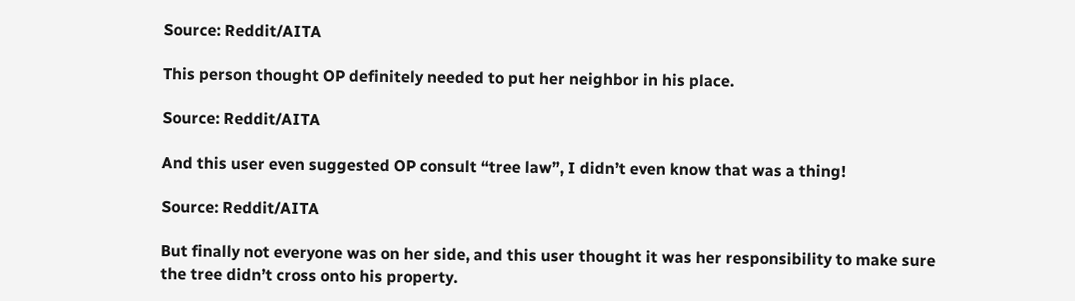Source: Reddit/AITA

This person thought OP definitely needed to put her neighbor in his place.

Source: Reddit/AITA

And this user even suggested OP consult “tree law”, I didn’t even know that was a thing!

Source: Reddit/AITA

But finally not everyone was on her side, and this user thought it was her responsibility to make sure the tree didn’t cross onto his property.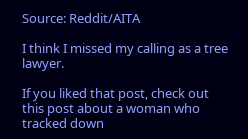Source: Reddit/AITA

I think I missed my calling as a tree lawyer.

If you liked that post, check out this post about a woman who tracked down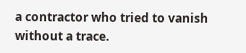a contractor who tried to vanish without a trace.